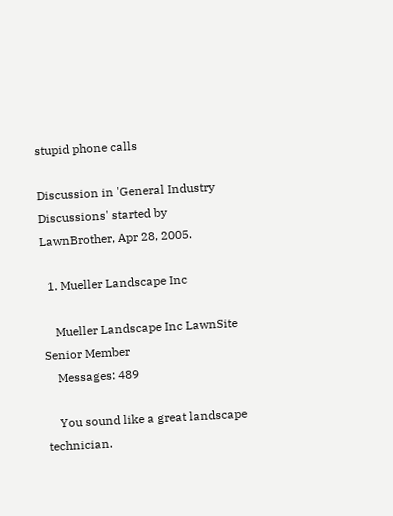stupid phone calls

Discussion in 'General Industry Discussions' started by LawnBrother, Apr 28, 2005.

  1. Mueller Landscape Inc

    Mueller Landscape Inc LawnSite Senior Member
    Messages: 489

    You sound like a great landscape technician.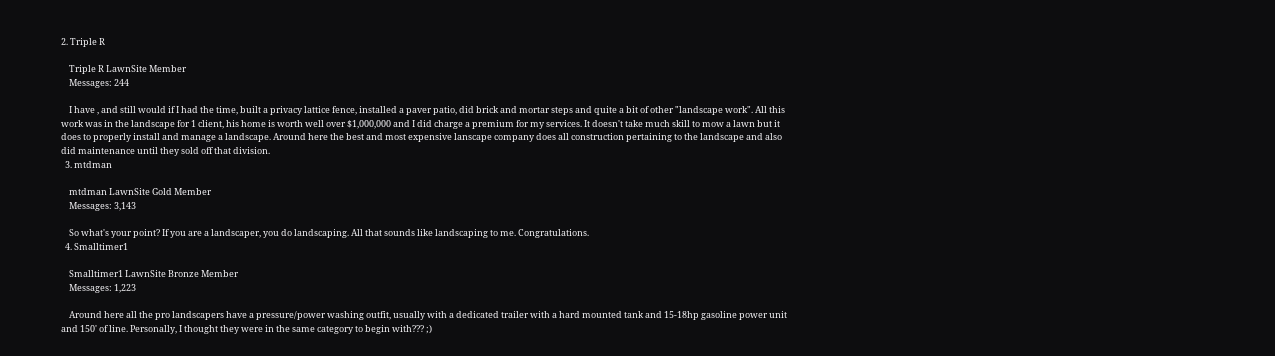2. Triple R

    Triple R LawnSite Member
    Messages: 244

    I have , and still would if I had the time, built a privacy lattice fence, installed a paver patio, did brick and mortar steps and quite a bit of other "landscape work". All this work was in the landscape for 1 client, his home is worth well over $1,000,000 and I did charge a premium for my services. It doesn't take much skill to mow a lawn but it does to properly install and manage a landscape. Around here the best and most expensive lanscape company does all construction pertaining to the landscape and also did maintenance until they sold off that division.
  3. mtdman

    mtdman LawnSite Gold Member
    Messages: 3,143

    So what's your point? If you are a landscaper, you do landscaping. All that sounds like landscaping to me. Congratulations.
  4. Smalltimer1

    Smalltimer1 LawnSite Bronze Member
    Messages: 1,223

    Around here all the pro landscapers have a pressure/power washing outfit, usually with a dedicated trailer with a hard mounted tank and 15-18hp gasoline power unit and 150' of line. Personally, I thought they were in the same category to begin with??? ;)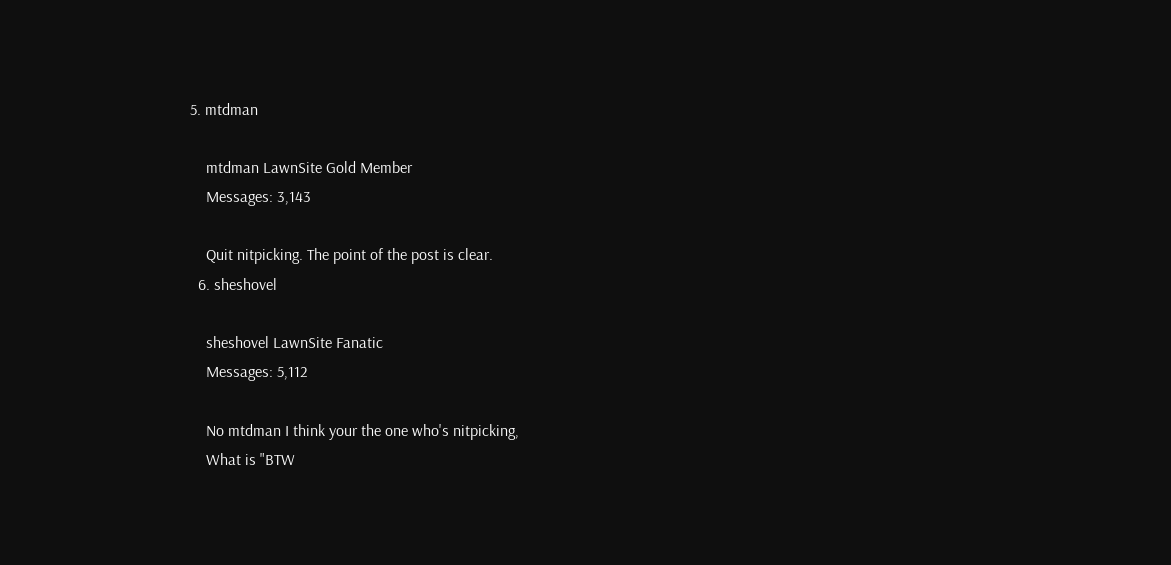5. mtdman

    mtdman LawnSite Gold Member
    Messages: 3,143

    Quit nitpicking. The point of the post is clear.
  6. sheshovel

    sheshovel LawnSite Fanatic
    Messages: 5,112

    No mtdman I think your the one who's nitpicking,
    What is "BTW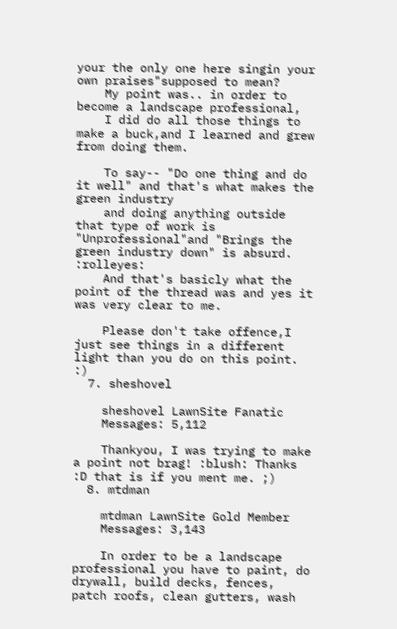your the only one here singin your own praises"supposed to mean?
    My point was.. in order to become a landscape professional,
    I did do all those things to make a buck,and I learned and grew from doing them.

    To say-- "Do one thing and do it well" and that's what makes the green industry
    and doing anything outside that type of work is "Unprofessional"and "Brings the green industry down" is absurd. :rolleyes:
    And that's basicly what the point of the thread was and yes it was very clear to me.

    Please don't take offence,I just see things in a different light than you do on this point. :)
  7. sheshovel

    sheshovel LawnSite Fanatic
    Messages: 5,112

    Thankyou, I was trying to make a point not brag! :blush: Thanks :D that is if you ment me. ;)
  8. mtdman

    mtdman LawnSite Gold Member
    Messages: 3,143

    In order to be a landscape professional you have to paint, do drywall, build decks, fences, patch roofs, clean gutters, wash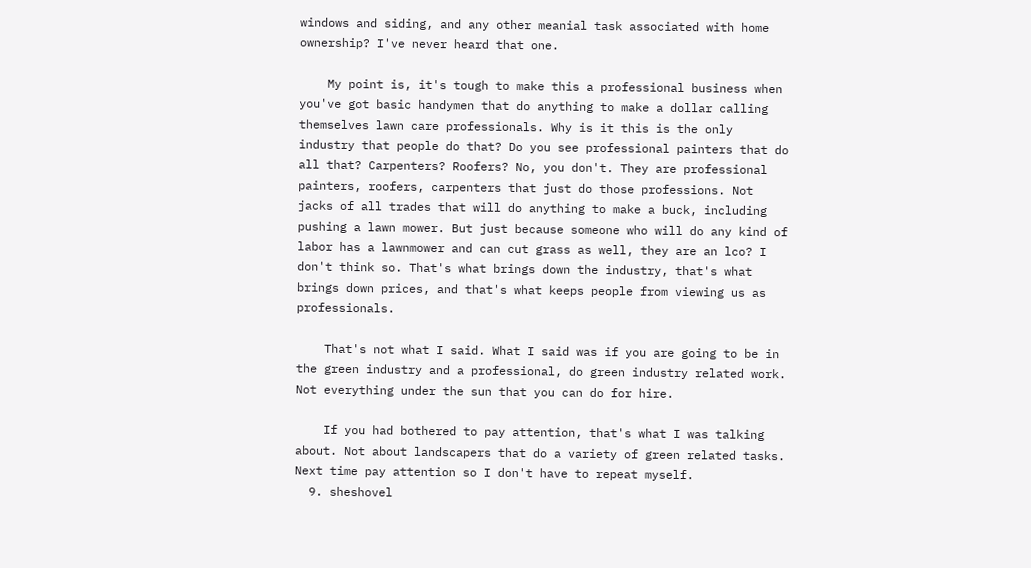windows and siding, and any other meanial task associated with home ownership? I've never heard that one.

    My point is, it's tough to make this a professional business when you've got basic handymen that do anything to make a dollar calling themselves lawn care professionals. Why is it this is the only industry that people do that? Do you see professional painters that do all that? Carpenters? Roofers? No, you don't. They are professional painters, roofers, carpenters that just do those professions. Not jacks of all trades that will do anything to make a buck, including pushing a lawn mower. But just because someone who will do any kind of labor has a lawnmower and can cut grass as well, they are an lco? I don't think so. That's what brings down the industry, that's what brings down prices, and that's what keeps people from viewing us as professionals.

    That's not what I said. What I said was if you are going to be in the green industry and a professional, do green industry related work. Not everything under the sun that you can do for hire.

    If you had bothered to pay attention, that's what I was talking about. Not about landscapers that do a variety of green related tasks. Next time pay attention so I don't have to repeat myself.
  9. sheshovel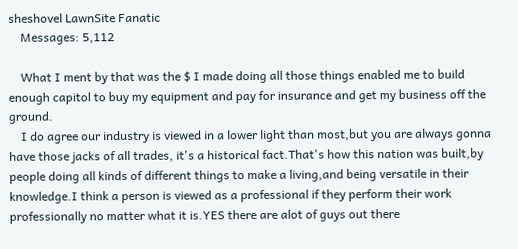sheshovel LawnSite Fanatic
    Messages: 5,112

    What I ment by that was the $ I made doing all those things enabled me to build enough capitol to buy my equipment and pay for insurance and get my business off the ground.
    I do agree our industry is viewed in a lower light than most,but you are always gonna have those jacks of all trades, it's a historical fact.That's how this nation was built,by people doing all kinds of different things to make a living,and being versatile in their knowledge.I think a person is viewed as a professional if they perform their work professionally no matter what it is.YES there are alot of guys out there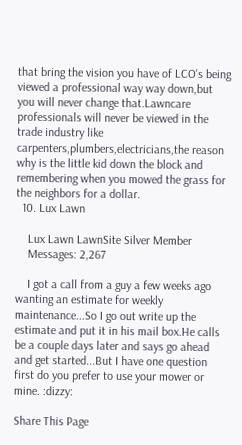that bring the vision you have of LCO's being viewed a professional way way down,but you will never change that.Lawncare professionals will never be viewed in the trade industry like carpenters,plumbers,electricians,the reason why is the little kid down the block and remembering when you mowed the grass for the neighbors for a dollar.
  10. Lux Lawn

    Lux Lawn LawnSite Silver Member
    Messages: 2,267

    I got a call from a guy a few weeks ago wanting an estimate for weekly maintenance...So I go out write up the estimate and put it in his mail box.He calls be a couple days later and says go ahead and get started...But I have one question first do you prefer to use your mower or mine. :dizzy:

Share This Page